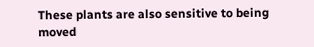These plants are also sensitive to being moved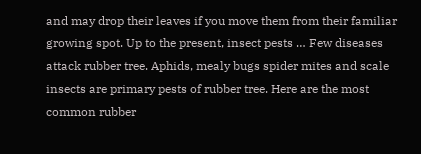and may drop their leaves if you move them from their familiar growing spot. Up to the present, insect pests … Few diseases attack rubber tree. Aphids, mealy bugs spider mites and scale insects are primary pests of rubber tree. Here are the most common rubber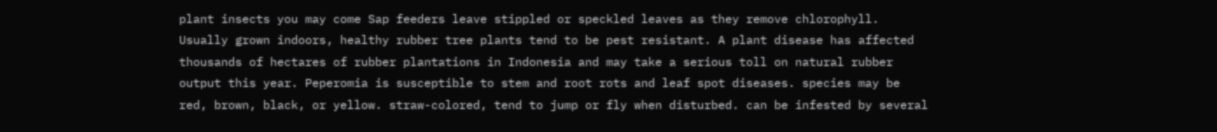plant insects you may come Sap feeders leave stippled or speckled leaves as they remove chlorophyll. Usually grown indoors, healthy rubber tree plants tend to be pest resistant. A plant disease has affected thousands of hectares of rubber plantations in Indonesia and may take a serious toll on natural rubber output this year. Peperomia is susceptible to stem and root rots and leaf spot diseases. species may be red, brown, black, or yellow. straw-colored, tend to jump or fly when disturbed. can be infested by several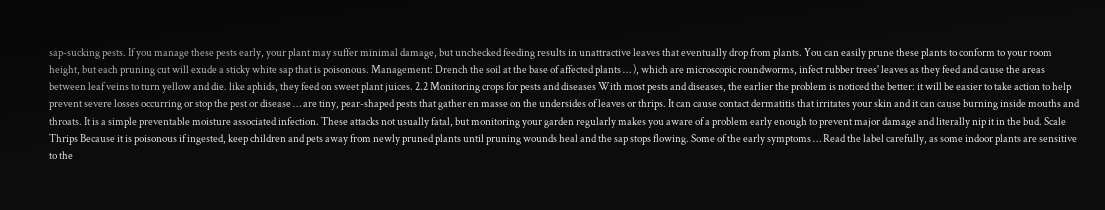sap-sucking pests. If you manage these pests early, your plant may suffer minimal damage, but unchecked feeding results in unattractive leaves that eventually drop from plants. You can easily prune these plants to conform to your room height, but each pruning cut will exude a sticky white sap that is poisonous. Management: Drench the soil at the base of affected plants … ), which are microscopic roundworms, infect rubber trees' leaves as they feed and cause the areas between leaf veins to turn yellow and die. like aphids, they feed on sweet plant juices. 2.2 Monitoring crops for pests and diseases With most pests and diseases, the earlier the problem is noticed the better: it will be easier to take action to help prevent severe losses occurring or stop the pest or disease … are tiny, pear-shaped pests that gather en masse on the undersides of leaves or thrips. It can cause contact dermatitis that irritates your skin and it can cause burning inside mouths and throats. It is a simple preventable moisture associated infection. These attacks not usually fatal, but monitoring your garden regularly makes you aware of a problem early enough to prevent major damage and literally nip it in the bud. Scale Thrips Because it is poisonous if ingested, keep children and pets away from newly pruned plants until pruning wounds heal and the sap stops flowing. Some of the early symptoms … Read the label carefully, as some indoor plants are sensitive to the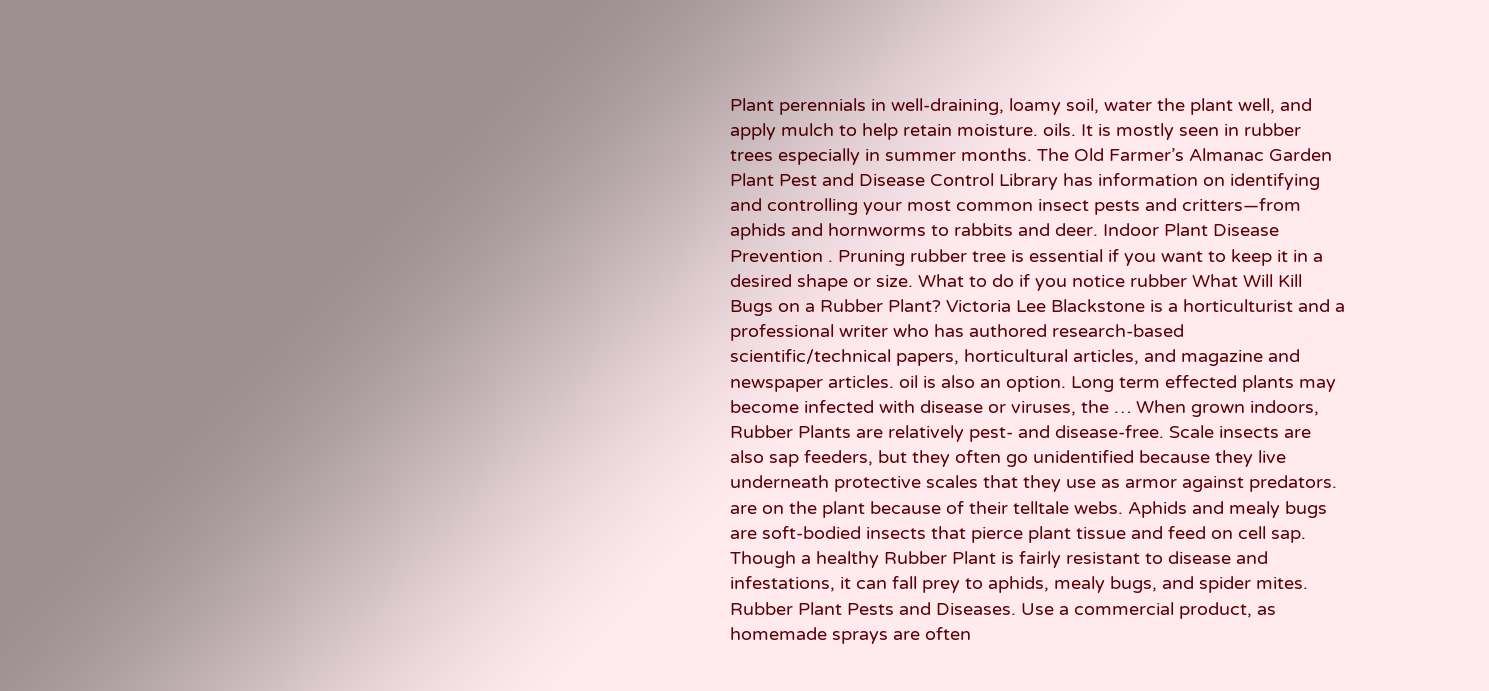Plant perennials in well-draining, loamy soil, water the plant well, and apply mulch to help retain moisture. oils. It is mostly seen in rubber trees especially in summer months. The Old Farmer’s Almanac Garden Plant Pest and Disease Control Library has information on identifying and controlling your most common insect pests and critters—from aphids and hornworms to rabbits and deer. Indoor Plant Disease Prevention . Pruning rubber tree is essential if you want to keep it in a desired shape or size. What to do if you notice rubber What Will Kill Bugs on a Rubber Plant? Victoria Lee Blackstone is a horticulturist and a professional writer who has authored research-based scientific/technical papers, horticultural articles, and magazine and newspaper articles. oil is also an option. Long term effected plants may become infected with disease or viruses, the … When grown indoors, Rubber Plants are relatively pest- and disease-free. Scale insects are also sap feeders, but they often go unidentified because they live underneath protective scales that they use as armor against predators. are on the plant because of their telltale webs. Aphids and mealy bugs are soft-bodied insects that pierce plant tissue and feed on cell sap. Though a healthy Rubber Plant is fairly resistant to disease and infestations, it can fall prey to aphids, mealy bugs, and spider mites. Rubber Plant Pests and Diseases. Use a commercial product, as homemade sprays are often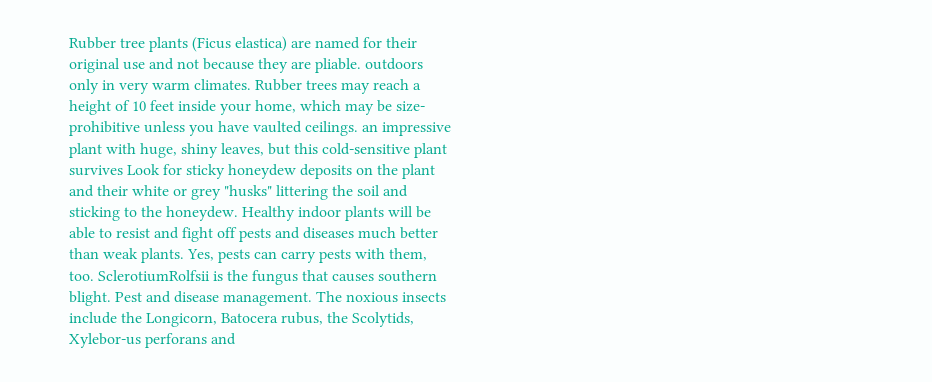Rubber tree plants (Ficus elastica) are named for their original use and not because they are pliable. outdoors only in very warm climates. Rubber trees may reach a height of 10 feet inside your home, which may be size-prohibitive unless you have vaulted ceilings. an impressive plant with huge, shiny leaves, but this cold-sensitive plant survives Look for sticky honeydew deposits on the plant and their white or grey "husks" littering the soil and sticking to the honeydew. Healthy indoor plants will be able to resist and fight off pests and diseases much better than weak plants. Yes, pests can carry pests with them, too. SclerotiumRolfsii is the fungus that causes southern blight. Pest and disease management. The noxious insects include the Longicorn, Batocera rubus, the Scolytids, Xylebor-us perforans and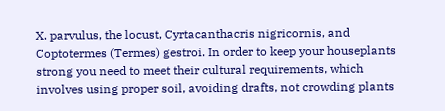X. parvulus, the locust, Cyrtacanthacris nigricornis, and Coptotermes (Termes) gestroi. In order to keep your houseplants strong you need to meet their cultural requirements, which involves using proper soil, avoiding drafts, not crowding plants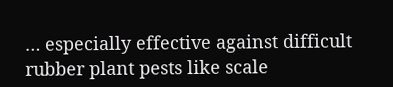… especially effective against difficult rubber plant pests like scale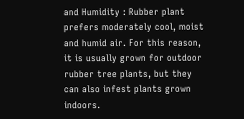and Humidity : Rubber plant prefers moderately cool, moist and humid air. For this reason, it is usually grown for outdoor rubber tree plants, but they can also infest plants grown indoors.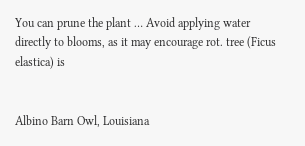You can prune the plant … Avoid applying water directly to blooms, as it may encourage rot. tree (Ficus elastica) is


Albino Barn Owl, Louisiana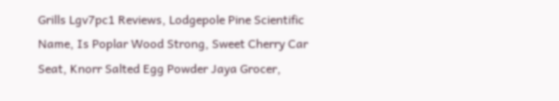Grills Lgv7pc1 Reviews, Lodgepole Pine Scientific Name, Is Poplar Wood Strong, Sweet Cherry Car Seat, Knorr Salted Egg Powder Jaya Grocer,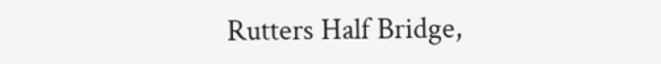Rutters Half Bridge,